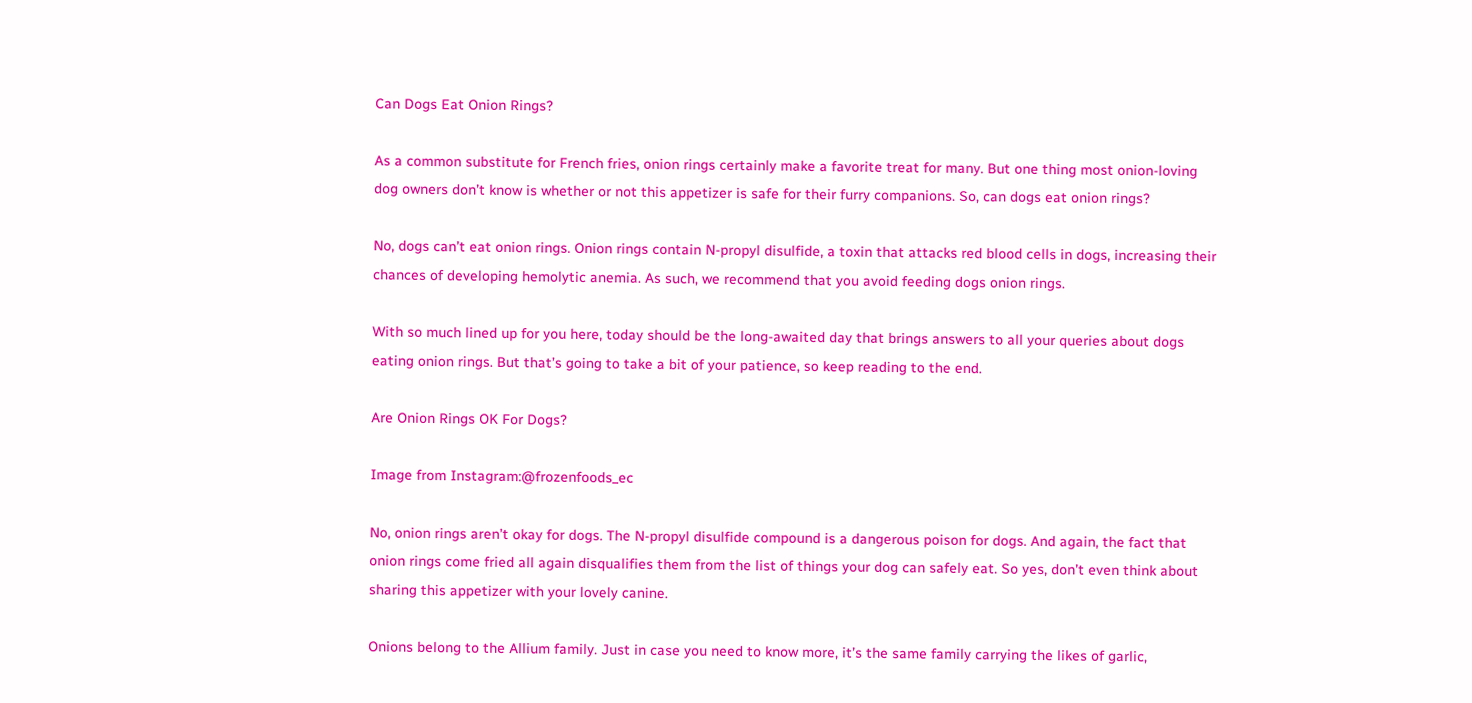Can Dogs Eat Onion Rings?

As a common substitute for French fries, onion rings certainly make a favorite treat for many. But one thing most onion-loving dog owners don’t know is whether or not this appetizer is safe for their furry companions. So, can dogs eat onion rings?

No, dogs can’t eat onion rings. Onion rings contain N-propyl disulfide, a toxin that attacks red blood cells in dogs, increasing their chances of developing hemolytic anemia. As such, we recommend that you avoid feeding dogs onion rings.

With so much lined up for you here, today should be the long-awaited day that brings answers to all your queries about dogs eating onion rings. But that’s going to take a bit of your patience, so keep reading to the end.

Are Onion Rings OK For Dogs?

Image from Instagram:@frozenfoods_ec

No, onion rings aren’t okay for dogs. The N-propyl disulfide compound is a dangerous poison for dogs. And again, the fact that onion rings come fried all again disqualifies them from the list of things your dog can safely eat. So yes, don’t even think about sharing this appetizer with your lovely canine.

Onions belong to the Allium family. Just in case you need to know more, it’s the same family carrying the likes of garlic,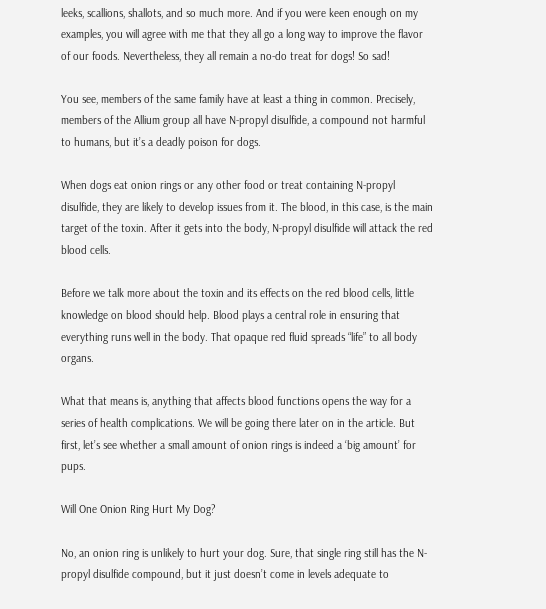leeks, scallions, shallots, and so much more. And if you were keen enough on my examples, you will agree with me that they all go a long way to improve the flavor of our foods. Nevertheless, they all remain a no-do treat for dogs! So sad!

You see, members of the same family have at least a thing in common. Precisely, members of the Allium group all have N-propyl disulfide, a compound not harmful to humans, but it’s a deadly poison for dogs.

When dogs eat onion rings or any other food or treat containing N-propyl disulfide, they are likely to develop issues from it. The blood, in this case, is the main target of the toxin. After it gets into the body, N-propyl disulfide will attack the red blood cells.

Before we talk more about the toxin and its effects on the red blood cells, little knowledge on blood should help. Blood plays a central role in ensuring that everything runs well in the body. That opaque red fluid spreads “life” to all body organs.

What that means is, anything that affects blood functions opens the way for a series of health complications. We will be going there later on in the article. But first, let’s see whether a small amount of onion rings is indeed a ‘big amount’ for pups.

Will One Onion Ring Hurt My Dog?

No, an onion ring is unlikely to hurt your dog. Sure, that single ring still has the N-propyl disulfide compound, but it just doesn’t come in levels adequate to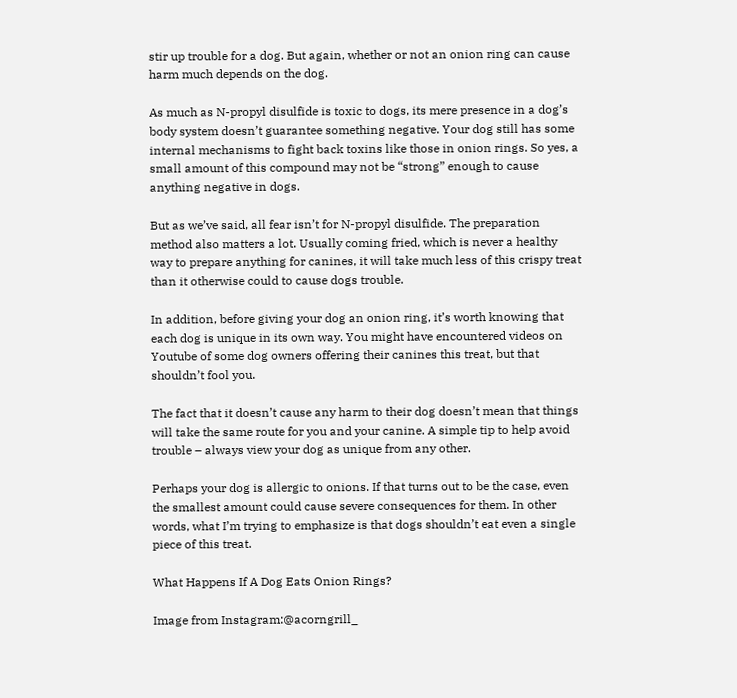stir up trouble for a dog. But again, whether or not an onion ring can cause harm much depends on the dog.

As much as N-propyl disulfide is toxic to dogs, its mere presence in a dog’s body system doesn’t guarantee something negative. Your dog still has some internal mechanisms to fight back toxins like those in onion rings. So yes, a small amount of this compound may not be “strong” enough to cause anything negative in dogs.

But as we’ve said, all fear isn’t for N-propyl disulfide. The preparation method also matters a lot. Usually coming fried, which is never a healthy way to prepare anything for canines, it will take much less of this crispy treat than it otherwise could to cause dogs trouble.

In addition, before giving your dog an onion ring, it’s worth knowing that each dog is unique in its own way. You might have encountered videos on Youtube of some dog owners offering their canines this treat, but that shouldn’t fool you.

The fact that it doesn’t cause any harm to their dog doesn’t mean that things will take the same route for you and your canine. A simple tip to help avoid trouble – always view your dog as unique from any other.

Perhaps your dog is allergic to onions. If that turns out to be the case, even the smallest amount could cause severe consequences for them. In other words, what I’m trying to emphasize is that dogs shouldn’t eat even a single piece of this treat.

What Happens If A Dog Eats Onion Rings?

Image from Instagram:@acorngrill_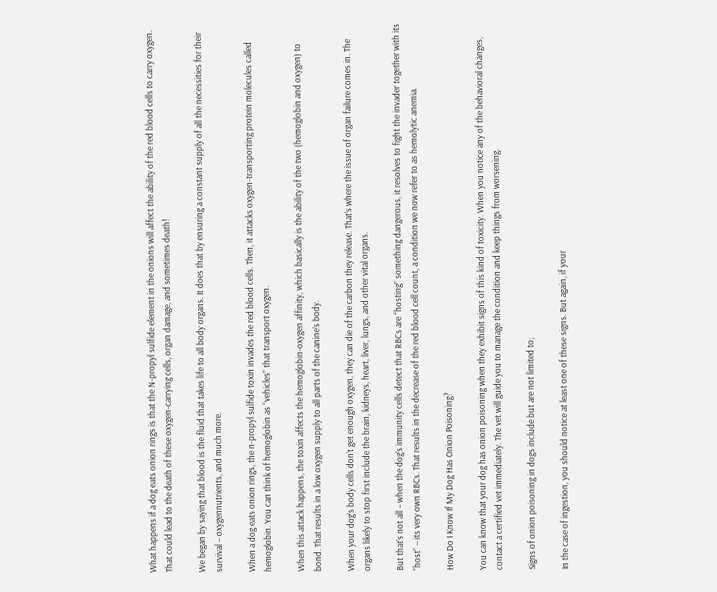What happens if a dog eats onion rings is that the N-propyl sulfide element in the onions will affect the ability of the red blood cells to carry oxygen. That could lead to the death of these oxygen-carrying cells, organ damage, and sometimes death!

We began by saying that blood is the fluid that takes life to all body organs. It does that by ensuring a constant supply of all the necessities for their survival – oxygennutrients, and much more.

When a dog eats onion rings, the n-propyl sulfide toxin invades the red blood cells. Then, it attacks oxygen-transporting protein molecules called hemoglobin. You can think of hemoglobin as “vehicles” that transport oxygen.

When this attack happens, the toxin affects the hemoglobin-oxygen affinity, which basically is the ability of the two (hemoglobin and oxygen) to bond. That results in a low oxygen supply to all parts of the canine’s body.

When your dog’s body cells don’t get enough oxygen, they can die of the carbon they release. That’s where the issue of organ failure comes in. The organs likely to stop first include the brain, kidneys, heart, liver, lungs, and other vital organs.

But that’s not all – when the dog’s immunity cells detect that RBCs are “hosting” something dangerous, it resolves to fight the invader together with its “host” – its very own RBCs. That results in the decrease of the red blood cell count, a condition we now refer to as hemolytic anemia.

How Do I Know If My Dog Has Onion Poisoning?

You can know that your dog has onion poisoning when they exhibit signs of this kind of toxicity. When you notice any of the behavioral changes, contact a certified vet immediately. The vet will guide you to manage the condition and keep things from worsening.

Signs of onion poisoning in dogs include but are not limited to;

In the case of ingestion, you should notice at least one of these signs. But again, if your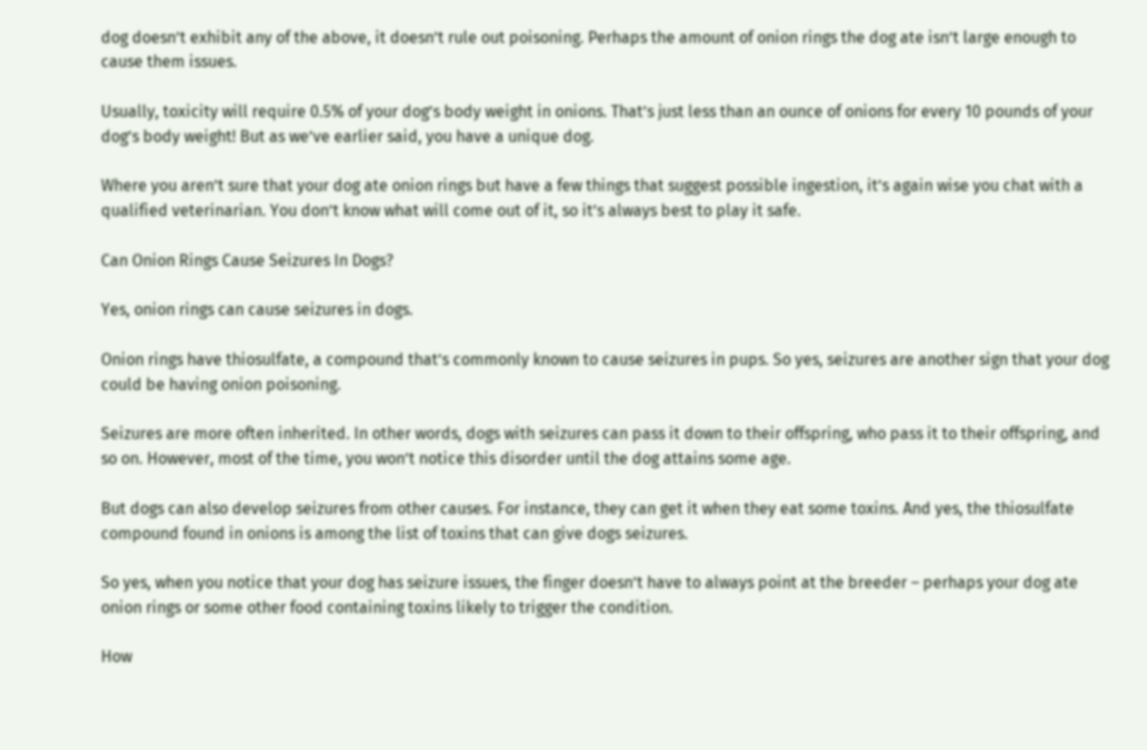dog doesn’t exhibit any of the above, it doesn’t rule out poisoning. Perhaps the amount of onion rings the dog ate isn’t large enough to cause them issues.

Usually, toxicity will require 0.5% of your dog’s body weight in onions. That’s just less than an ounce of onions for every 10 pounds of your dog’s body weight! But as we’ve earlier said, you have a unique dog.

Where you aren’t sure that your dog ate onion rings but have a few things that suggest possible ingestion, it’s again wise you chat with a qualified veterinarian. You don’t know what will come out of it, so it’s always best to play it safe.

Can Onion Rings Cause Seizures In Dogs?

Yes, onion rings can cause seizures in dogs.

Onion rings have thiosulfate, a compound that’s commonly known to cause seizures in pups. So yes, seizures are another sign that your dog could be having onion poisoning.

Seizures are more often inherited. In other words, dogs with seizures can pass it down to their offspring, who pass it to their offspring, and so on. However, most of the time, you won’t notice this disorder until the dog attains some age.

But dogs can also develop seizures from other causes. For instance, they can get it when they eat some toxins. And yes, the thiosulfate compound found in onions is among the list of toxins that can give dogs seizures.

So yes, when you notice that your dog has seizure issues, the finger doesn’t have to always point at the breeder – perhaps your dog ate onion rings or some other food containing toxins likely to trigger the condition.

How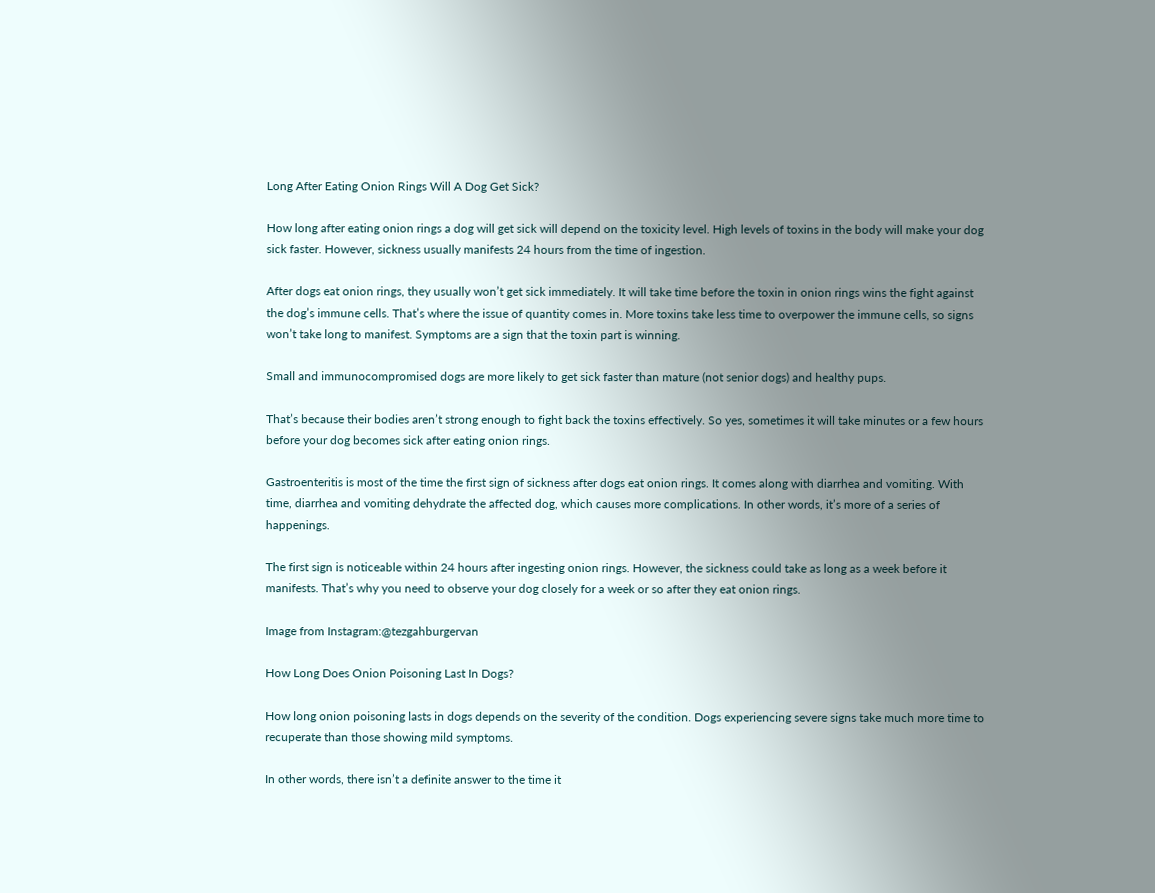Long After Eating Onion Rings Will A Dog Get Sick?

How long after eating onion rings a dog will get sick will depend on the toxicity level. High levels of toxins in the body will make your dog sick faster. However, sickness usually manifests 24 hours from the time of ingestion.

After dogs eat onion rings, they usually won’t get sick immediately. It will take time before the toxin in onion rings wins the fight against the dog’s immune cells. That’s where the issue of quantity comes in. More toxins take less time to overpower the immune cells, so signs won’t take long to manifest. Symptoms are a sign that the toxin part is winning.

Small and immunocompromised dogs are more likely to get sick faster than mature (not senior dogs) and healthy pups.

That’s because their bodies aren’t strong enough to fight back the toxins effectively. So yes, sometimes it will take minutes or a few hours before your dog becomes sick after eating onion rings.

Gastroenteritis is most of the time the first sign of sickness after dogs eat onion rings. It comes along with diarrhea and vomiting. With time, diarrhea and vomiting dehydrate the affected dog, which causes more complications. In other words, it’s more of a series of happenings.

The first sign is noticeable within 24 hours after ingesting onion rings. However, the sickness could take as long as a week before it manifests. That’s why you need to observe your dog closely for a week or so after they eat onion rings.

Image from Instagram:@tezgahburgervan

How Long Does Onion Poisoning Last In Dogs?

How long onion poisoning lasts in dogs depends on the severity of the condition. Dogs experiencing severe signs take much more time to recuperate than those showing mild symptoms.

In other words, there isn’t a definite answer to the time it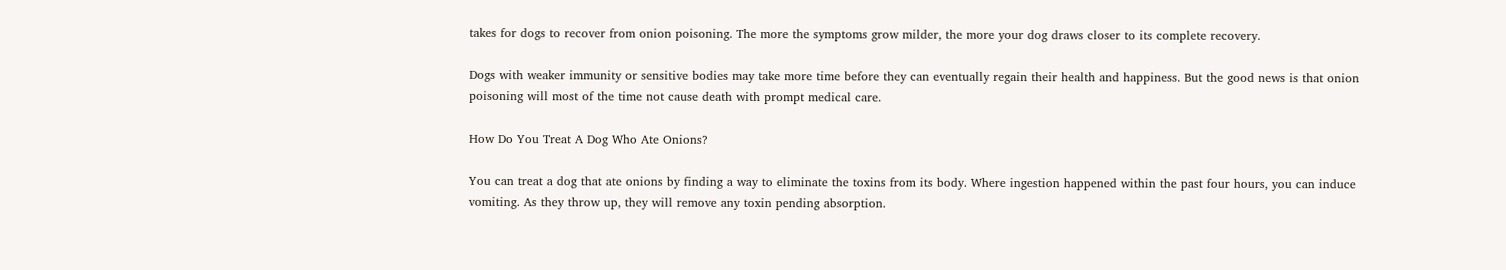takes for dogs to recover from onion poisoning. The more the symptoms grow milder, the more your dog draws closer to its complete recovery.

Dogs with weaker immunity or sensitive bodies may take more time before they can eventually regain their health and happiness. But the good news is that onion poisoning will most of the time not cause death with prompt medical care.

How Do You Treat A Dog Who Ate Onions?

You can treat a dog that ate onions by finding a way to eliminate the toxins from its body. Where ingestion happened within the past four hours, you can induce vomiting. As they throw up, they will remove any toxin pending absorption.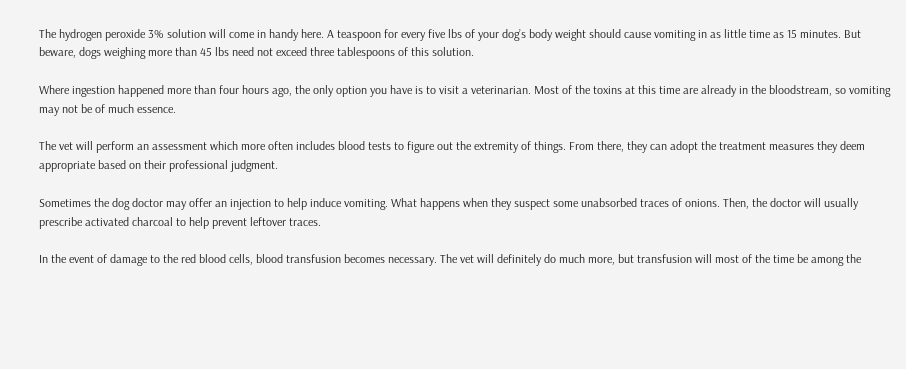The hydrogen peroxide 3% solution will come in handy here. A teaspoon for every five lbs of your dog’s body weight should cause vomiting in as little time as 15 minutes. But beware, dogs weighing more than 45 lbs need not exceed three tablespoons of this solution.

Where ingestion happened more than four hours ago, the only option you have is to visit a veterinarian. Most of the toxins at this time are already in the bloodstream, so vomiting may not be of much essence.

The vet will perform an assessment which more often includes blood tests to figure out the extremity of things. From there, they can adopt the treatment measures they deem appropriate based on their professional judgment.

Sometimes the dog doctor may offer an injection to help induce vomiting. What happens when they suspect some unabsorbed traces of onions. Then, the doctor will usually prescribe activated charcoal to help prevent leftover traces.

In the event of damage to the red blood cells, blood transfusion becomes necessary. The vet will definitely do much more, but transfusion will most of the time be among the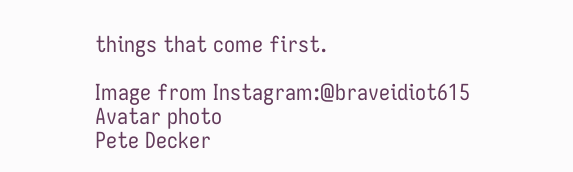things that come first.

Image from Instagram:@braveidiot615
Avatar photo
Pete Decker